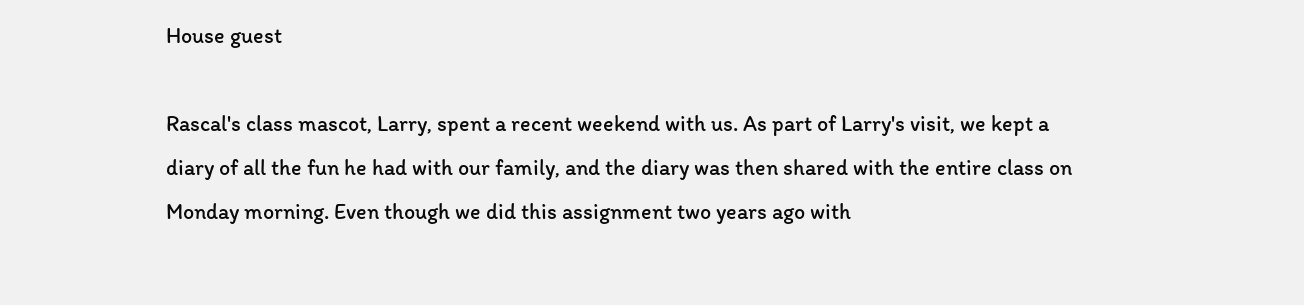House guest

Rascal's class mascot, Larry, spent a recent weekend with us. As part of Larry's visit, we kept a diary of all the fun he had with our family, and the diary was then shared with the entire class on Monday morning. Even though we did this assignment two years ago with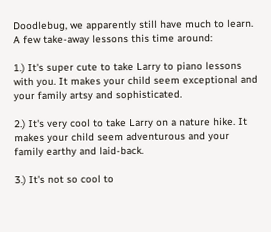Doodlebug, we apparently still have much to learn. A few take-away lessons this time around:

1.) It's super cute to take Larry to piano lessons with you. It makes your child seem exceptional and your family artsy and sophisticated.

2.) It's very cool to take Larry on a nature hike. It makes your child seem adventurous and your family earthy and laid-back.

3.) It's not so cool to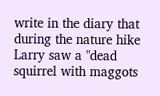write in the diary that during the nature hike Larry saw a "dead squirrel with maggots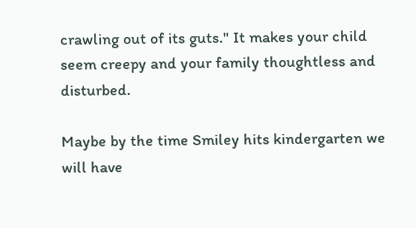crawling out of its guts." It makes your child seem creepy and your family thoughtless and disturbed.

Maybe by the time Smiley hits kindergarten we will have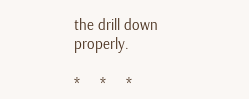the drill down properly.

*     *     *